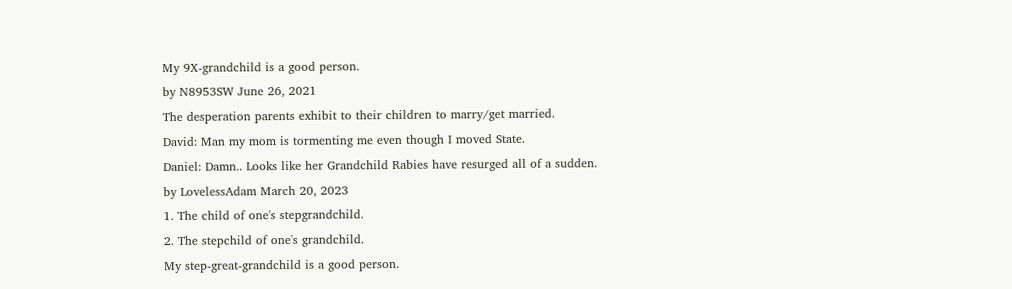My 9X-grandchild is a good person.
by N8953SW June 26, 2021
The desperation parents exhibit to their children to marry/get married.
David: Man my mom is tormenting me even though I moved State.
Daniel: Damn.. Looks like her Grandchild Rabies have resurged all of a sudden.
by LovelessAdam March 20, 2023
1. The child of one's stepgrandchild.
2. The stepchild of one's grandchild.
My step-great-grandchild is a good person.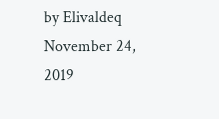by Elivaldeq November 24, 2019